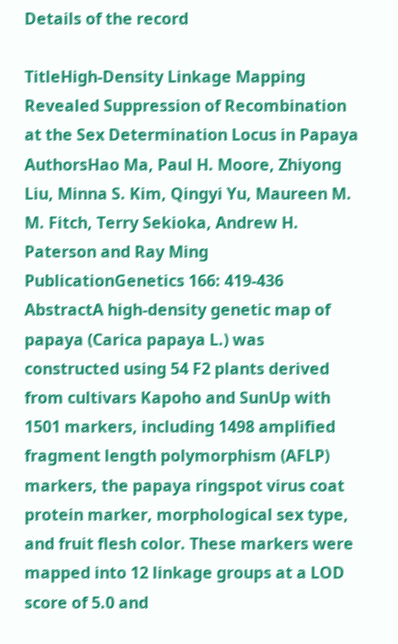Details of the record

TitleHigh-Density Linkage Mapping Revealed Suppression of Recombination at the Sex Determination Locus in Papaya
AuthorsHao Ma, Paul H. Moore, Zhiyong Liu, Minna S. Kim, Qingyi Yu, Maureen M. M. Fitch, Terry Sekioka, Andrew H. Paterson and Ray Ming
PublicationGenetics 166: 419-436
AbstractA high-density genetic map of papaya (Carica papaya L.) was constructed using 54 F2 plants derived from cultivars Kapoho and SunUp with 1501 markers, including 1498 amplified fragment length polymorphism (AFLP) markers, the papaya ringspot virus coat protein marker, morphological sex type, and fruit flesh color. These markers were mapped into 12 linkage groups at a LOD score of 5.0 and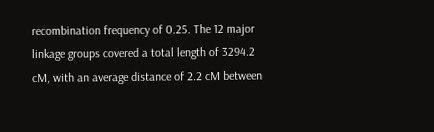recombination frequency of 0.25. The 12 major linkage groups covered a total length of 3294.2 cM, with an average distance of 2.2 cM between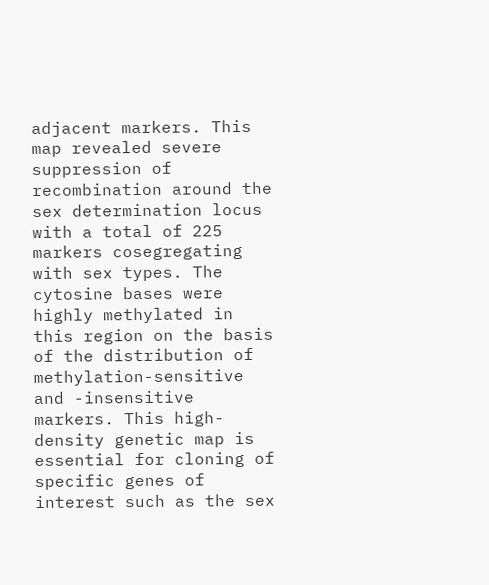adjacent markers. This map revealed severe suppression of recombination around the sex determination locus with a total of 225 markers cosegregating with sex types. The cytosine bases were highly methylated in this region on the basis of the distribution of methylation-sensitive and -insensitive markers. This high-density genetic map is essential for cloning of specific genes of interest such as the sex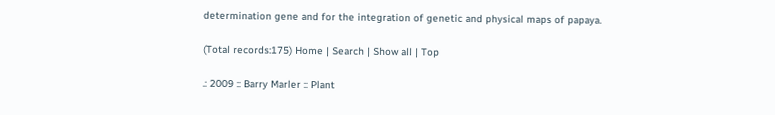determination gene and for the integration of genetic and physical maps of papaya.

(Total records:175) Home | Search | Show all | Top

.: 2009 :: Barry Marler :: Plant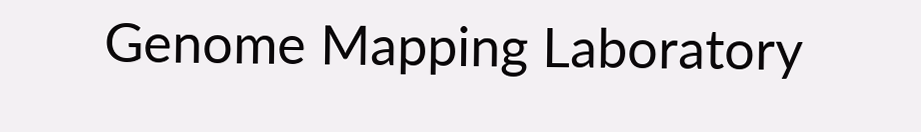Genome Mapping Laboratory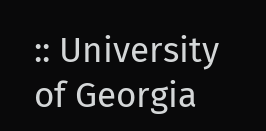:: University of Georgia